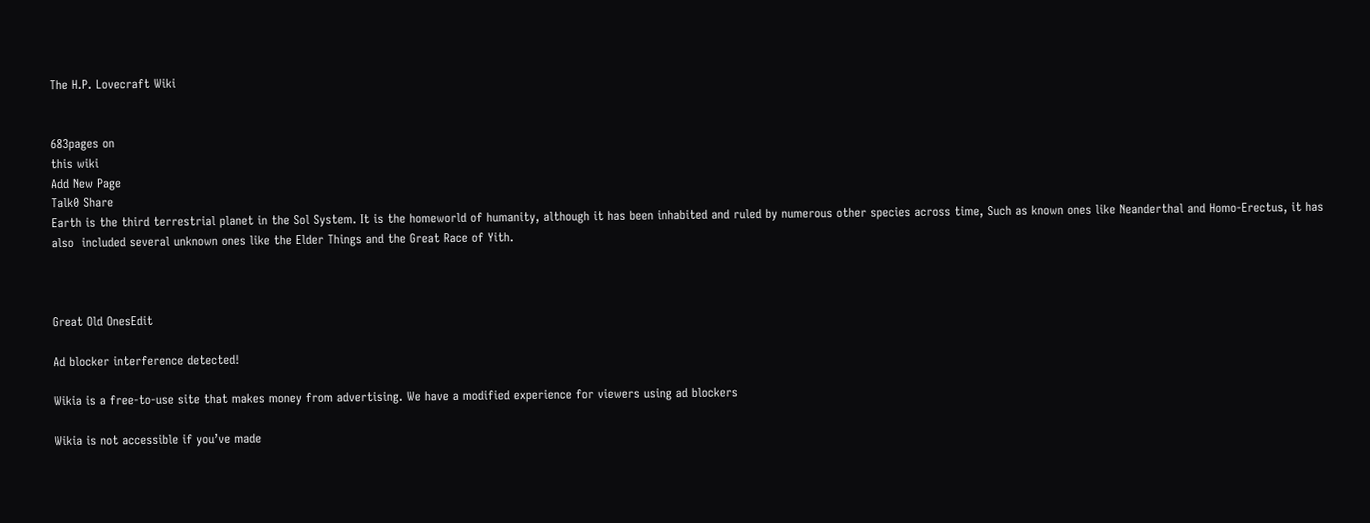The H.P. Lovecraft Wiki


683pages on
this wiki
Add New Page
Talk0 Share
Earth is the third terrestrial planet in the Sol System. It is the homeworld of humanity, although it has been inhabited and ruled by numerous other species across time, Such as known ones like Neanderthal and Homo-Erectus, it has also  included several unknown ones like the Elder Things and the Great Race of Yith.



Great Old OnesEdit

Ad blocker interference detected!

Wikia is a free-to-use site that makes money from advertising. We have a modified experience for viewers using ad blockers

Wikia is not accessible if you’ve made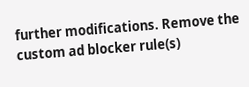further modifications. Remove the custom ad blocker rule(s)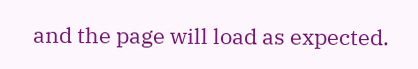and the page will load as expected.